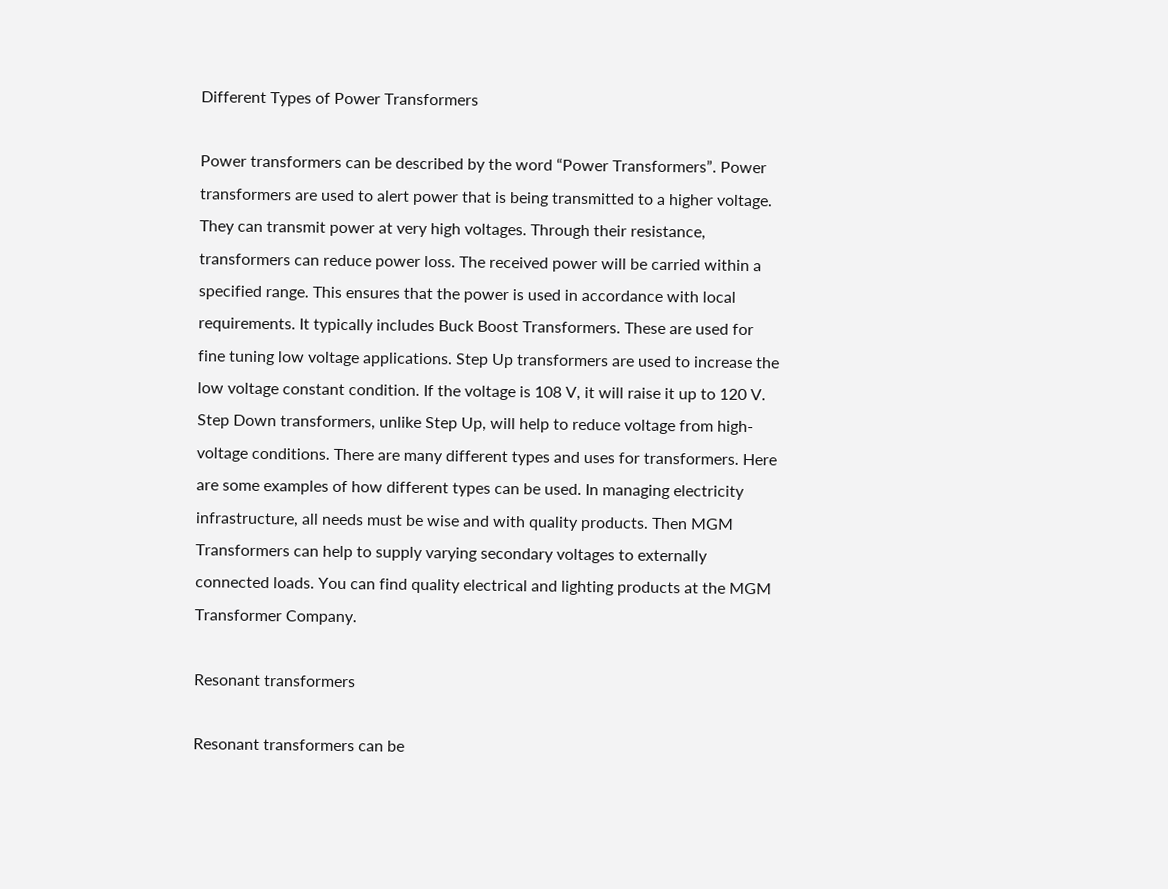Different Types of Power Transformers

Power transformers can be described by the word “Power Transformers”. Power transformers are used to alert power that is being transmitted to a higher voltage. They can transmit power at very high voltages. Through their resistance, transformers can reduce power loss. The received power will be carried within a specified range. This ensures that the power is used in accordance with local requirements. It typically includes Buck Boost Transformers. These are used for fine tuning low voltage applications. Step Up transformers are used to increase the low voltage constant condition. If the voltage is 108 V, it will raise it up to 120 V. Step Down transformers, unlike Step Up, will help to reduce voltage from high-voltage conditions. There are many different types and uses for transformers. Here are some examples of how different types can be used. In managing electricity infrastructure, all needs must be wise and with quality products. Then MGM Transformers can help to supply varying secondary voltages to externally connected loads. You can find quality electrical and lighting products at the MGM Transformer Company.

Resonant transformers

Resonant transformers can be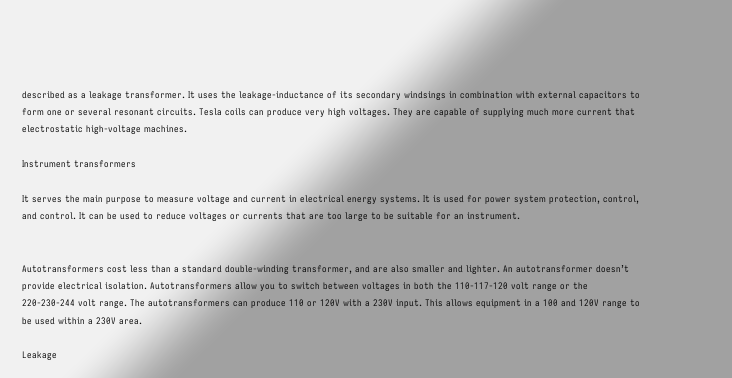described as a leakage transformer. It uses the leakage-inductance of its secondary windsings in combination with external capacitors to form one or several resonant circuits. Tesla coils can produce very high voltages. They are capable of supplying much more current that electrostatic high-voltage machines.

Instrument transformers

It serves the main purpose to measure voltage and current in electrical energy systems. It is used for power system protection, control, and control. It can be used to reduce voltages or currents that are too large to be suitable for an instrument.


Autotransformers cost less than a standard double-winding transformer, and are also smaller and lighter. An autotransformer doesn’t provide electrical isolation. Autotransformers allow you to switch between voltages in both the 110-117-120 volt range or the 220-230-244 volt range. The autotransformers can produce 110 or 120V with a 230V input. This allows equipment in a 100 and 120V range to be used within a 230V area.

Leakage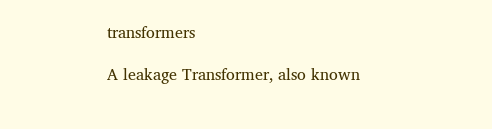transformers

A leakage Transformer, also known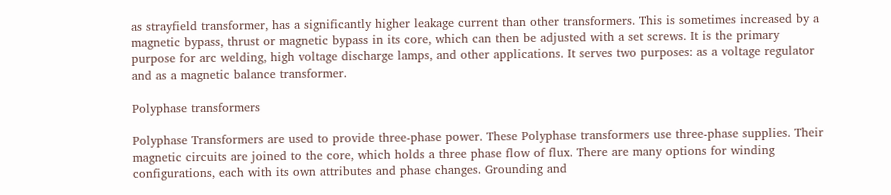as strayfield transformer, has a significantly higher leakage current than other transformers. This is sometimes increased by a magnetic bypass, thrust or magnetic bypass in its core, which can then be adjusted with a set screws. It is the primary purpose for arc welding, high voltage discharge lamps, and other applications. It serves two purposes: as a voltage regulator and as a magnetic balance transformer.

Polyphase transformers

Polyphase Transformers are used to provide three-phase power. These Polyphase transformers use three-phase supplies. Their magnetic circuits are joined to the core, which holds a three phase flow of flux. There are many options for winding configurations, each with its own attributes and phase changes. Grounding and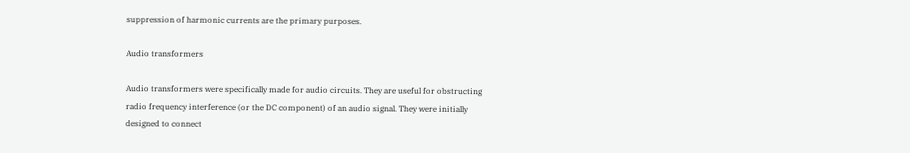suppression of harmonic currents are the primary purposes.

Audio transformers

Audio transformers were specifically made for audio circuits. They are useful for obstructing radio frequency interference (or the DC component) of an audio signal. They were initially designed to connect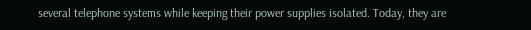several telephone systems while keeping their power supplies isolated. Today, they are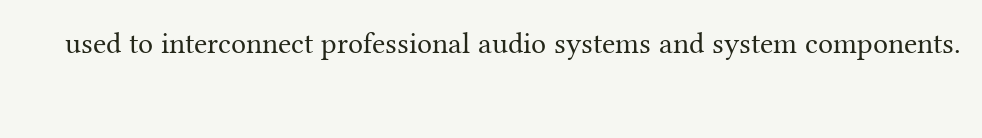used to interconnect professional audio systems and system components.